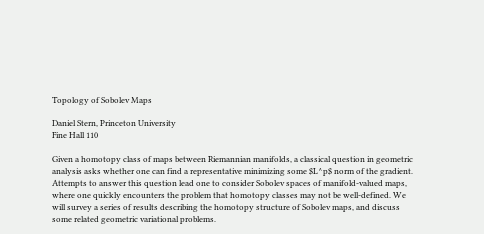Topology of Sobolev Maps

Daniel Stern, Princeton University
Fine Hall 110

Given a homotopy class of maps between Riemannian manifolds, a classical question in geometric analysis asks whether one can find a representative minimizing some $L^p$ norm of the gradient. Attempts to answer this question lead one to consider Sobolev spaces of manifold-valued maps, where one quickly encounters the problem that homotopy classes may not be well-defined. We will survey a series of results describing the homotopy structure of Sobolev maps, and discuss some related geometric variational problems.